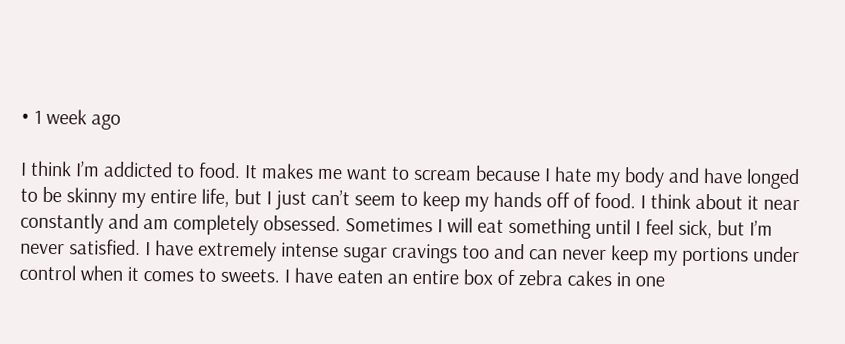• 1 week ago

I think I’m addicted to food. It makes me want to scream because I hate my body and have longed to be skinny my entire life, but I just can’t seem to keep my hands off of food. I think about it near constantly and am completely obsessed. Sometimes I will eat something until I feel sick, but I’m never satisfied. I have extremely intense sugar cravings too and can never keep my portions under control when it comes to sweets. I have eaten an entire box of zebra cakes in one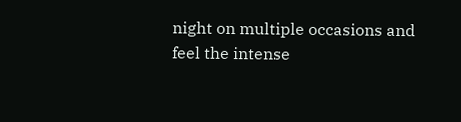night on multiple occasions and feel the intense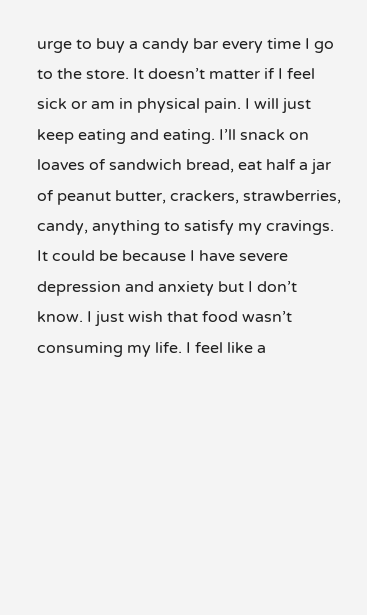urge to buy a candy bar every time I go to the store. It doesn’t matter if I feel sick or am in physical pain. I will just keep eating and eating. I’ll snack on loaves of sandwich bread, eat half a jar of peanut butter, crackers, strawberries, candy, anything to satisfy my cravings. It could be because I have severe depression and anxiety but I don’t know. I just wish that food wasn’t consuming my life. I feel like a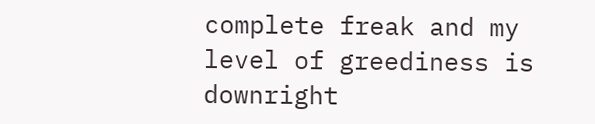complete freak and my level of greediness is downright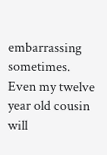embarrassing sometimes. Even my twelve year old cousin will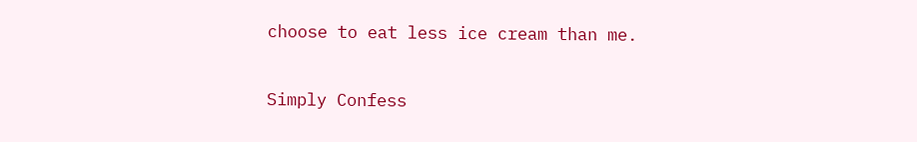choose to eat less ice cream than me.

Simply Confess